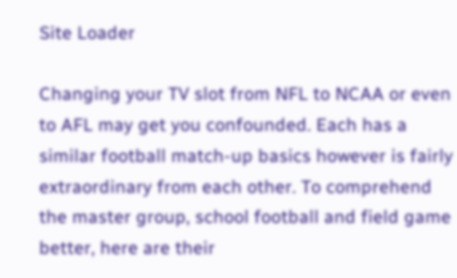Site Loader

Changing your TV slot from NFL to NCAA or even to AFL may get you confounded. Each has a similar football match-up basics however is fairly extraordinary from each other. To comprehend the master group, school football and field game better, here are their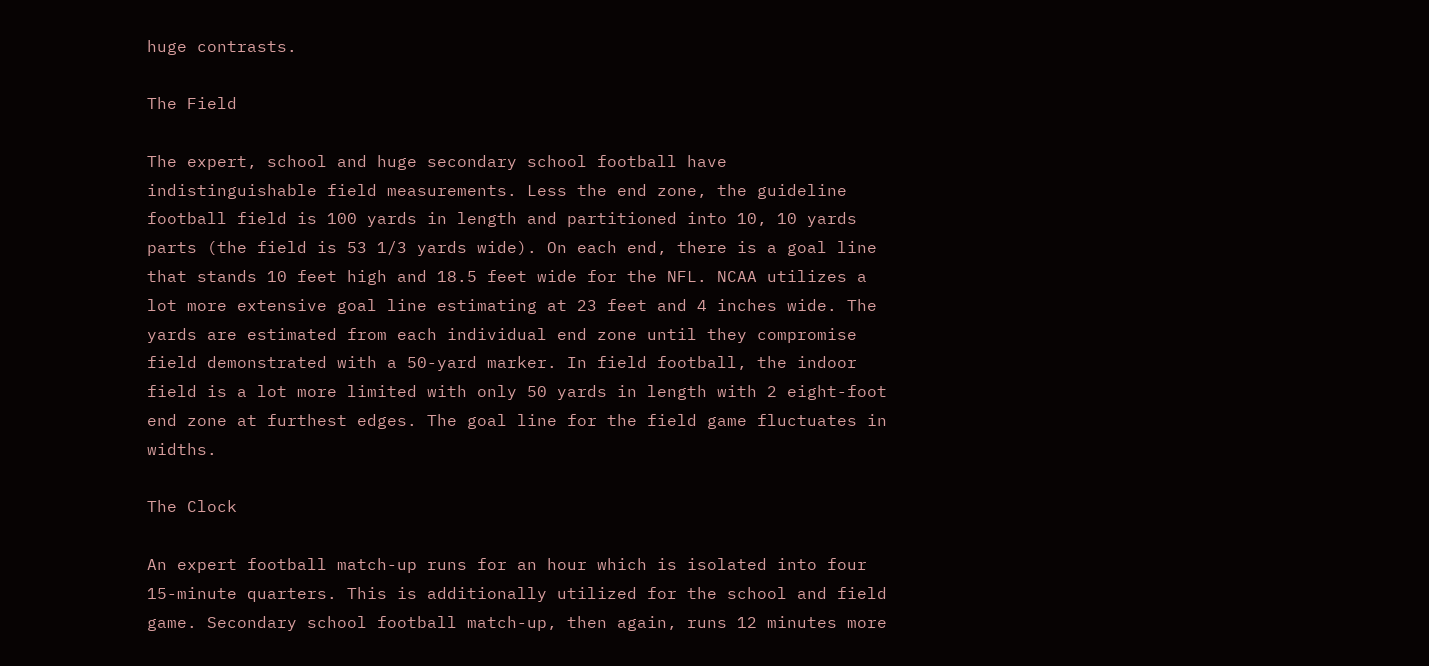huge contrasts.

The Field

The expert, school and huge secondary school football have indistinguishable field measurements. Less the end zone, the guideline football field is 100 yards in length and partitioned into 10, 10 yards parts (the field is 53 1/3 yards wide). On each end, there is a goal line that stands 10 feet high and 18.5 feet wide for the NFL. NCAA utilizes a lot more extensive goal line estimating at 23 feet and 4 inches wide. The yards are estimated from each individual end zone until they compromise field demonstrated with a 50-yard marker. In field football, the indoor field is a lot more limited with only 50 yards in length with 2 eight-foot end zone at furthest edges. The goal line for the field game fluctuates in widths.

The Clock

An expert football match-up runs for an hour which is isolated into four 15-minute quarters. This is additionally utilized for the school and field game. Secondary school football match-up, then again, runs 12 minutes more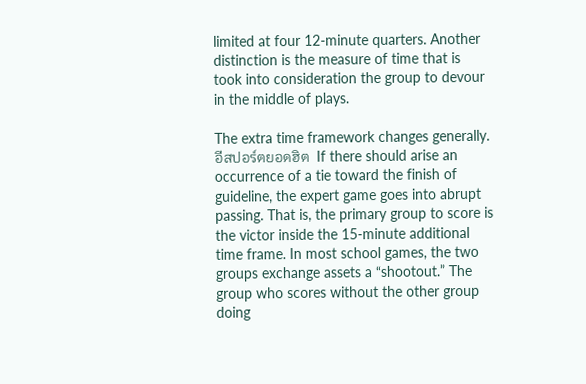limited at four 12-minute quarters. Another distinction is the measure of time that is took into consideration the group to devour in the middle of plays.

The extra time framework changes generally. อีสปอร์ตยอดฮิต  If there should arise an occurrence of a tie toward the finish of guideline, the expert game goes into abrupt passing. That is, the primary group to score is the victor inside the 15-minute additional time frame. In most school games, the two groups exchange assets a “shootout.” The group who scores without the other group doing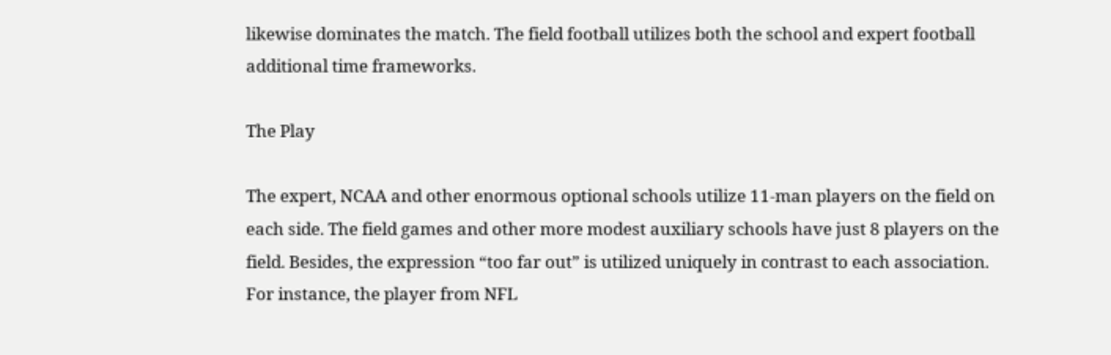likewise dominates the match. The field football utilizes both the school and expert football additional time frameworks.

The Play

The expert, NCAA and other enormous optional schools utilize 11-man players on the field on each side. The field games and other more modest auxiliary schools have just 8 players on the field. Besides, the expression “too far out” is utilized uniquely in contrast to each association. For instance, the player from NFL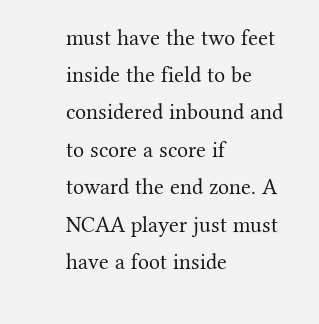must have the two feet inside the field to be considered inbound and to score a score if toward the end zone. A NCAA player just must have a foot inside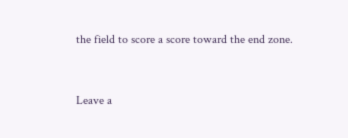the field to score a score toward the end zone.


Leave a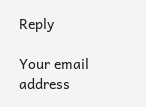Reply

Your email address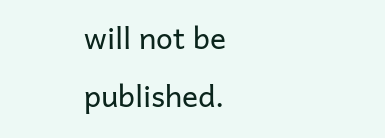will not be published.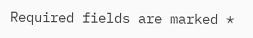Required fields are marked *